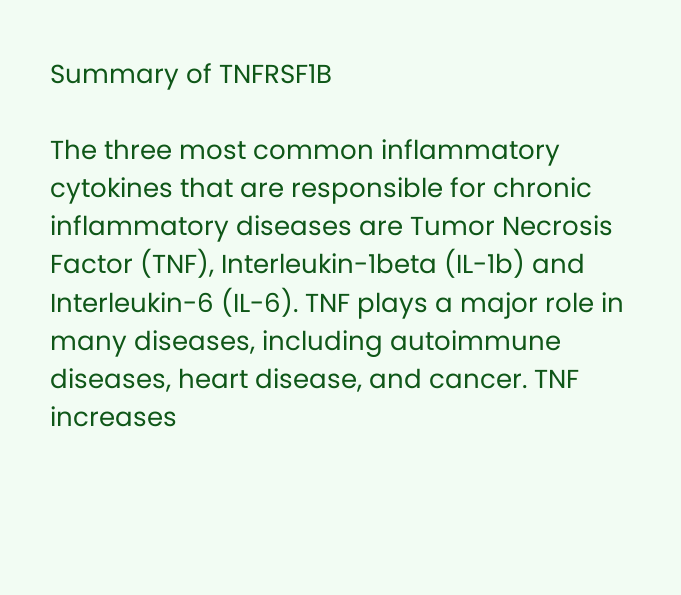Summary of TNFRSF1B

The three most common inflammatory cytokines that are responsible for chronic inflammatory diseases are Tumor Necrosis Factor (TNF), Interleukin-1beta (IL-1b) and Interleukin-6 (IL-6). TNF plays a major role in many diseases, including autoimmune diseases, heart disease, and cancer. TNF increases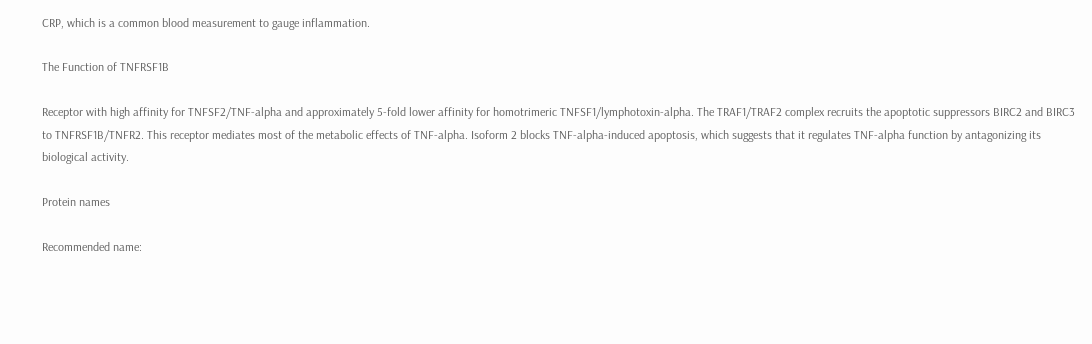CRP, which is a common blood measurement to gauge inflammation.

The Function of TNFRSF1B

Receptor with high affinity for TNFSF2/TNF-alpha and approximately 5-fold lower affinity for homotrimeric TNFSF1/lymphotoxin-alpha. The TRAF1/TRAF2 complex recruits the apoptotic suppressors BIRC2 and BIRC3 to TNFRSF1B/TNFR2. This receptor mediates most of the metabolic effects of TNF-alpha. Isoform 2 blocks TNF-alpha-induced apoptosis, which suggests that it regulates TNF-alpha function by antagonizing its biological activity.

Protein names

Recommended name: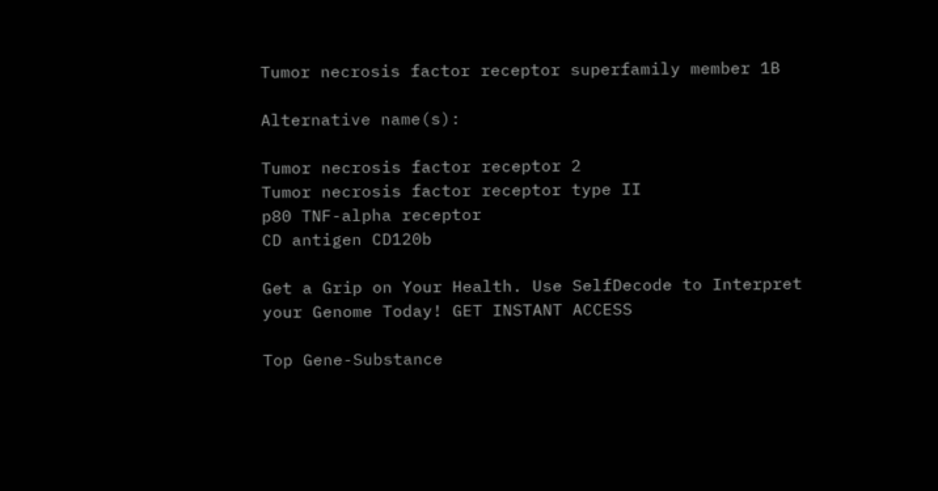Tumor necrosis factor receptor superfamily member 1B

Alternative name(s):

Tumor necrosis factor receptor 2
Tumor necrosis factor receptor type II
p80 TNF-alpha receptor
CD antigen CD120b

Get a Grip on Your Health. Use SelfDecode to Interpret your Genome Today! GET INSTANT ACCESS

Top Gene-Substance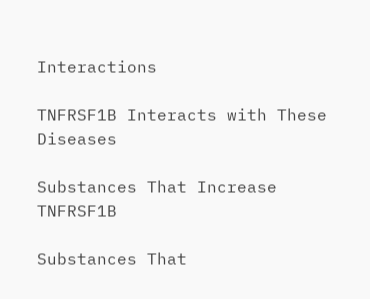Interactions

TNFRSF1B Interacts with These Diseases

Substances That Increase TNFRSF1B

Substances That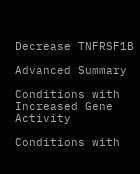Decrease TNFRSF1B

Advanced Summary

Conditions with Increased Gene Activity

Conditions with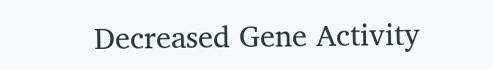Decreased Gene Activity